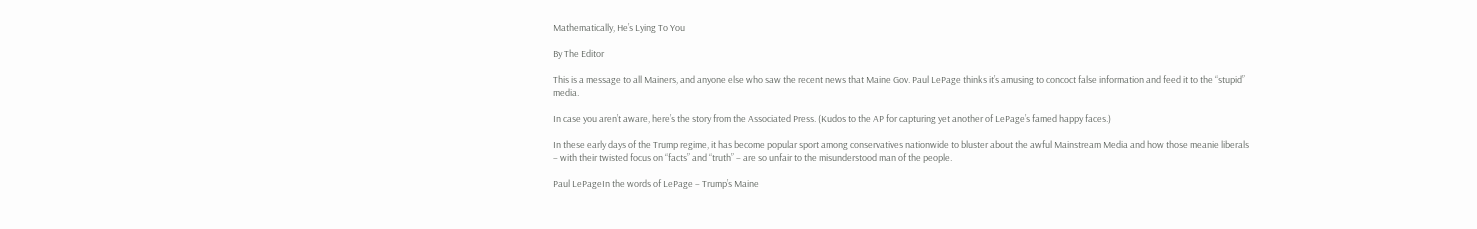Mathematically, He’s Lying To You

By The Editor

This is a message to all Mainers, and anyone else who saw the recent news that Maine Gov. Paul LePage thinks it’s amusing to concoct false information and feed it to the “stupid” media.

In case you aren’t aware, here’s the story from the Associated Press. (Kudos to the AP for capturing yet another of LePage’s famed happy faces.)

In these early days of the Trump regime, it has become popular sport among conservatives nationwide to bluster about the awful Mainstream Media and how those meanie liberals – with their twisted focus on “facts” and “truth” – are so unfair to the misunderstood man of the people.

Paul LePageIn the words of LePage – Trump’s Maine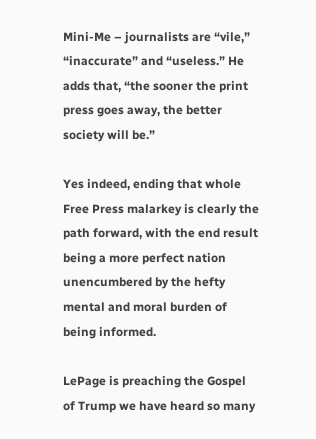Mini-Me – journalists are “vile,” “inaccurate” and “useless.” He adds that, “the sooner the print press goes away, the better society will be.”

Yes indeed, ending that whole Free Press malarkey is clearly the path forward, with the end result being a more perfect nation unencumbered by the hefty mental and moral burden of being informed.

LePage is preaching the Gospel of Trump we have heard so many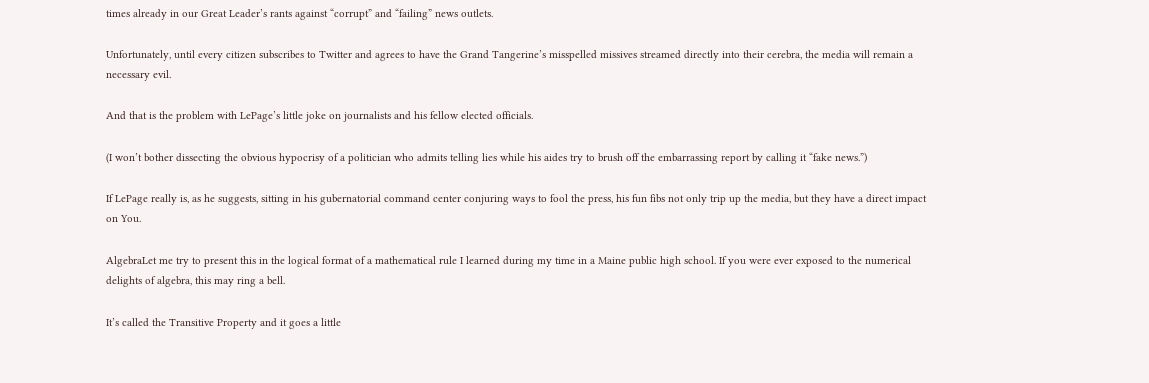times already in our Great Leader’s rants against “corrupt” and “failing” news outlets.

Unfortunately, until every citizen subscribes to Twitter and agrees to have the Grand Tangerine’s misspelled missives streamed directly into their cerebra, the media will remain a necessary evil.

And that is the problem with LePage’s little joke on journalists and his fellow elected officials.

(I won’t bother dissecting the obvious hypocrisy of a politician who admits telling lies while his aides try to brush off the embarrassing report by calling it “fake news.”)

If LePage really is, as he suggests, sitting in his gubernatorial command center conjuring ways to fool the press, his fun fibs not only trip up the media, but they have a direct impact on You.

AlgebraLet me try to present this in the logical format of a mathematical rule I learned during my time in a Maine public high school. If you were ever exposed to the numerical delights of algebra, this may ring a bell.

It’s called the Transitive Property and it goes a little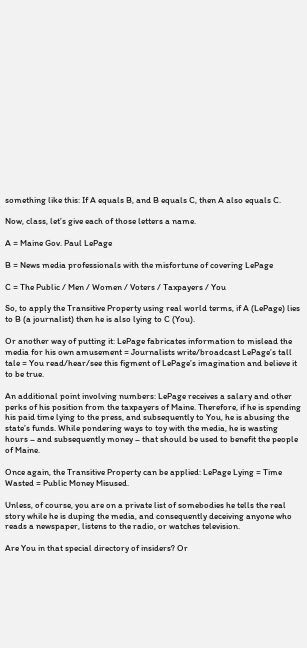something like this: If A equals B, and B equals C, then A also equals C.

Now, class, let’s give each of those letters a name.

A = Maine Gov. Paul LePage

B = News media professionals with the misfortune of covering LePage

C = The Public / Men / Women / Voters / Taxpayers / You

So, to apply the Transitive Property using real world terms, if A (LePage) lies to B (a journalist) then he is also lying to C (You).

Or another way of putting it: LePage fabricates information to mislead the media for his own amusement = Journalists write/broadcast LePage’s tall tale = You read/hear/see this figment of LePage’s imagination and believe it to be true.

An additional point involving numbers: LePage receives a salary and other perks of his position from the taxpayers of Maine. Therefore, if he is spending his paid time lying to the press, and subsequently to You, he is abusing the state’s funds. While pondering ways to toy with the media, he is wasting hours – and subsequently money – that should be used to benefit the people of Maine.

Once again, the Transitive Property can be applied: LePage Lying = Time Wasted = Public Money Misused.

Unless, of course, you are on a private list of somebodies he tells the real story while he is duping the media, and consequently deceiving anyone who reads a newspaper, listens to the radio, or watches television.

Are You in that special directory of insiders? Or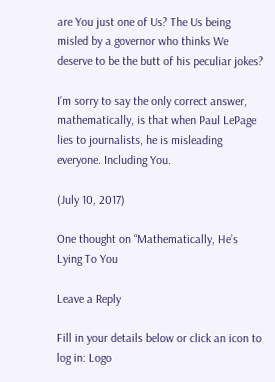are You just one of Us? The Us being misled by a governor who thinks We deserve to be the butt of his peculiar jokes?

I’m sorry to say the only correct answer, mathematically, is that when Paul LePage lies to journalists, he is misleading everyone. Including You.

(July 10, 2017)

One thought on “Mathematically, He’s Lying To You

Leave a Reply

Fill in your details below or click an icon to log in: Logo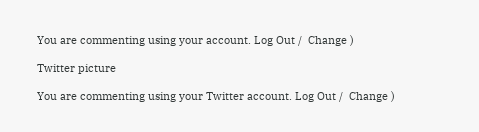You are commenting using your account. Log Out /  Change )

Twitter picture

You are commenting using your Twitter account. Log Out /  Change )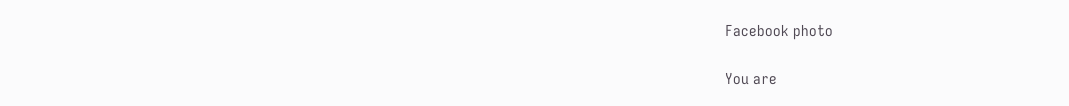Facebook photo

You are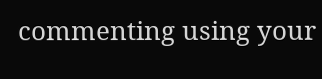commenting using your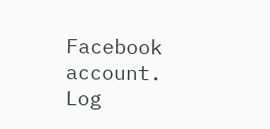Facebook account. Log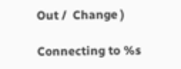Out /  Change )

Connecting to %s